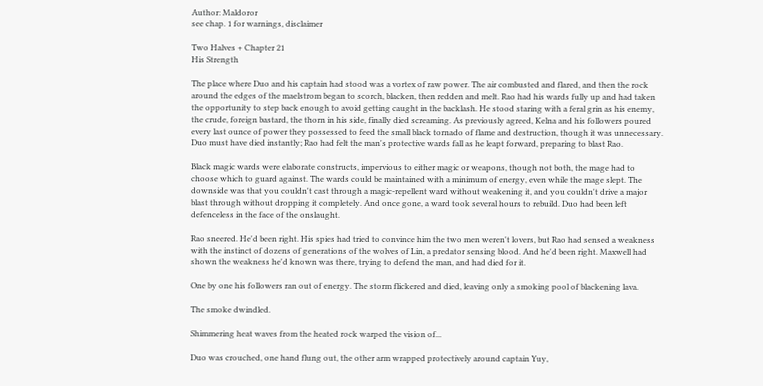Author: Maldoror
see chap. 1 for warnings, disclaimer

Two Halves + Chapter 21
His Strength

The place where Duo and his captain had stood was a vortex of raw power. The air combusted and flared, and then the rock around the edges of the maelstrom began to scorch, blacken, then redden and melt. Rao had his wards fully up and had taken the opportunity to step back enough to avoid getting caught in the backlash. He stood staring with a feral grin as his enemy, the crude, foreign bastard, the thorn in his side, finally died screaming. As previously agreed, Kelna and his followers poured every last ounce of power they possessed to feed the small black tornado of flame and destruction, though it was unnecessary. Duo must have died instantly; Rao had felt the man's protective wards fall as he leapt forward, preparing to blast Rao.

Black magic wards were elaborate constructs, impervious to either magic or weapons, though not both, the mage had to choose which to guard against. The wards could be maintained with a minimum of energy, even while the mage slept. The downside was that you couldn't cast through a magic-repellent ward without weakening it, and you couldn't drive a major blast through without dropping it completely. And once gone, a ward took several hours to rebuild. Duo had been left defenceless in the face of the onslaught.

Rao sneered. He'd been right. His spies had tried to convince him the two men weren't lovers, but Rao had sensed a weakness with the instinct of dozens of generations of the wolves of Lin, a predator sensing blood. And he'd been right. Maxwell had shown the weakness he'd known was there, trying to defend the man, and had died for it.

One by one his followers ran out of energy. The storm flickered and died, leaving only a smoking pool of blackening lava.

The smoke dwindled.

Shimmering heat waves from the heated rock warped the vision of...

Duo was crouched, one hand flung out, the other arm wrapped protectively around captain Yuy,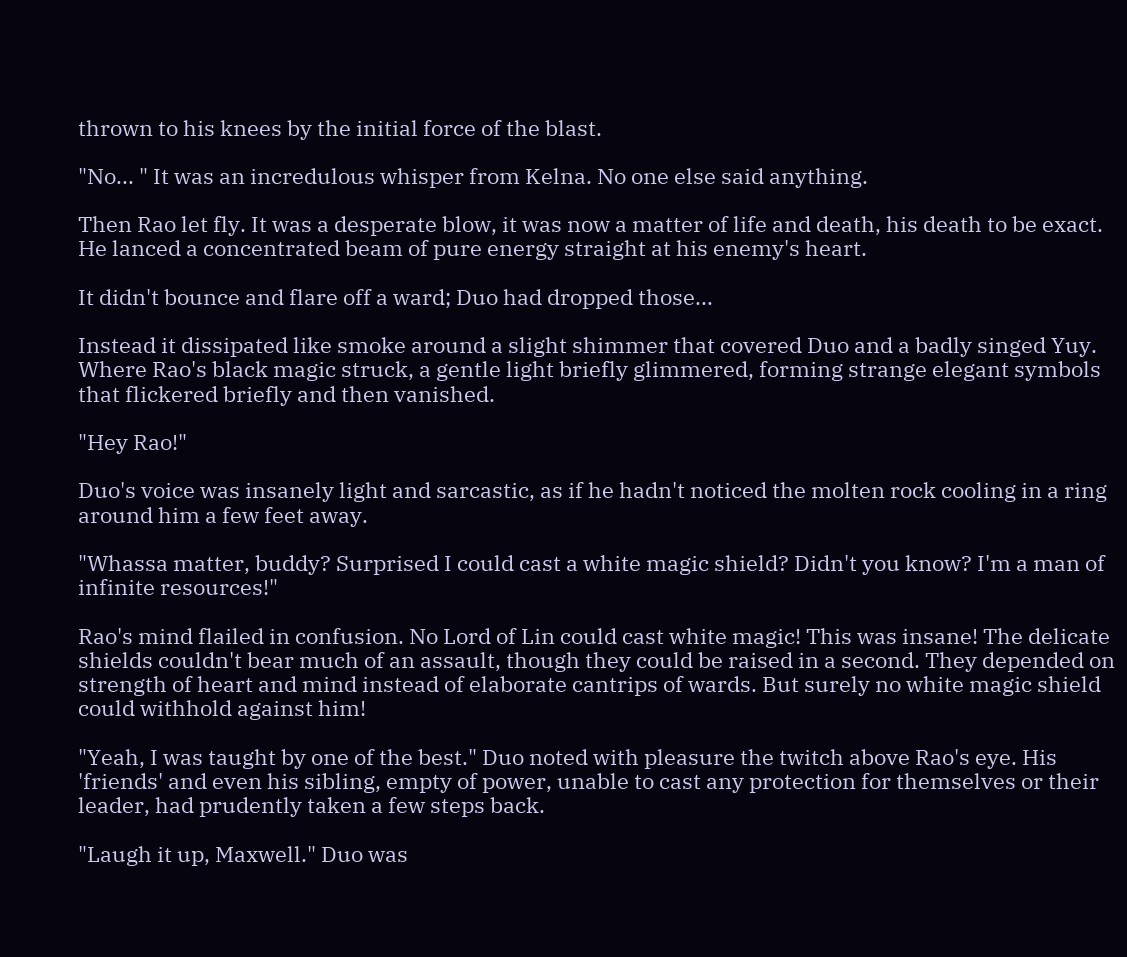thrown to his knees by the initial force of the blast.

"No... " It was an incredulous whisper from Kelna. No one else said anything.

Then Rao let fly. It was a desperate blow, it was now a matter of life and death, his death to be exact. He lanced a concentrated beam of pure energy straight at his enemy's heart.

It didn't bounce and flare off a ward; Duo had dropped those...

Instead it dissipated like smoke around a slight shimmer that covered Duo and a badly singed Yuy. Where Rao's black magic struck, a gentle light briefly glimmered, forming strange elegant symbols that flickered briefly and then vanished.

"Hey Rao!"

Duo's voice was insanely light and sarcastic, as if he hadn't noticed the molten rock cooling in a ring around him a few feet away.

"Whassa matter, buddy? Surprised I could cast a white magic shield? Didn't you know? I'm a man of infinite resources!"

Rao's mind flailed in confusion. No Lord of Lin could cast white magic! This was insane! The delicate shields couldn't bear much of an assault, though they could be raised in a second. They depended on strength of heart and mind instead of elaborate cantrips of wards. But surely no white magic shield could withhold against him!

"Yeah, I was taught by one of the best." Duo noted with pleasure the twitch above Rao's eye. His 'friends' and even his sibling, empty of power, unable to cast any protection for themselves or their leader, had prudently taken a few steps back.

"Laugh it up, Maxwell." Duo was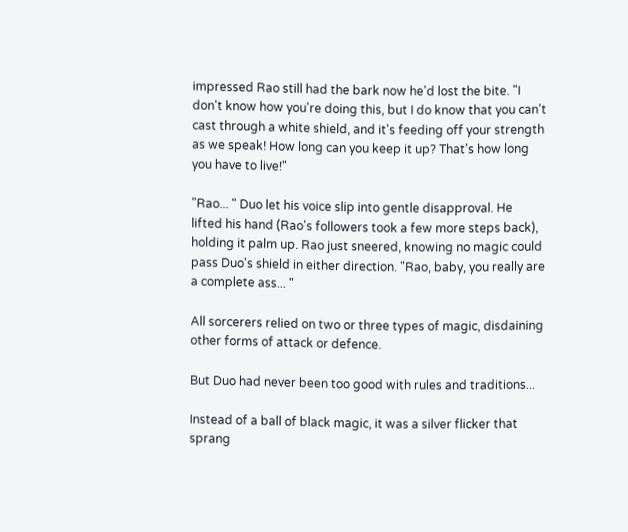impressed Rao still had the bark now he'd lost the bite. "I don't know how you're doing this, but I do know that you can't cast through a white shield, and it's feeding off your strength as we speak! How long can you keep it up? That's how long you have to live!"

"Rao... " Duo let his voice slip into gentle disapproval. He lifted his hand (Rao's followers took a few more steps back), holding it palm up. Rao just sneered, knowing no magic could pass Duo's shield in either direction. "Rao, baby, you really are a complete ass... "

All sorcerers relied on two or three types of magic, disdaining other forms of attack or defence.

But Duo had never been too good with rules and traditions...

Instead of a ball of black magic, it was a silver flicker that sprang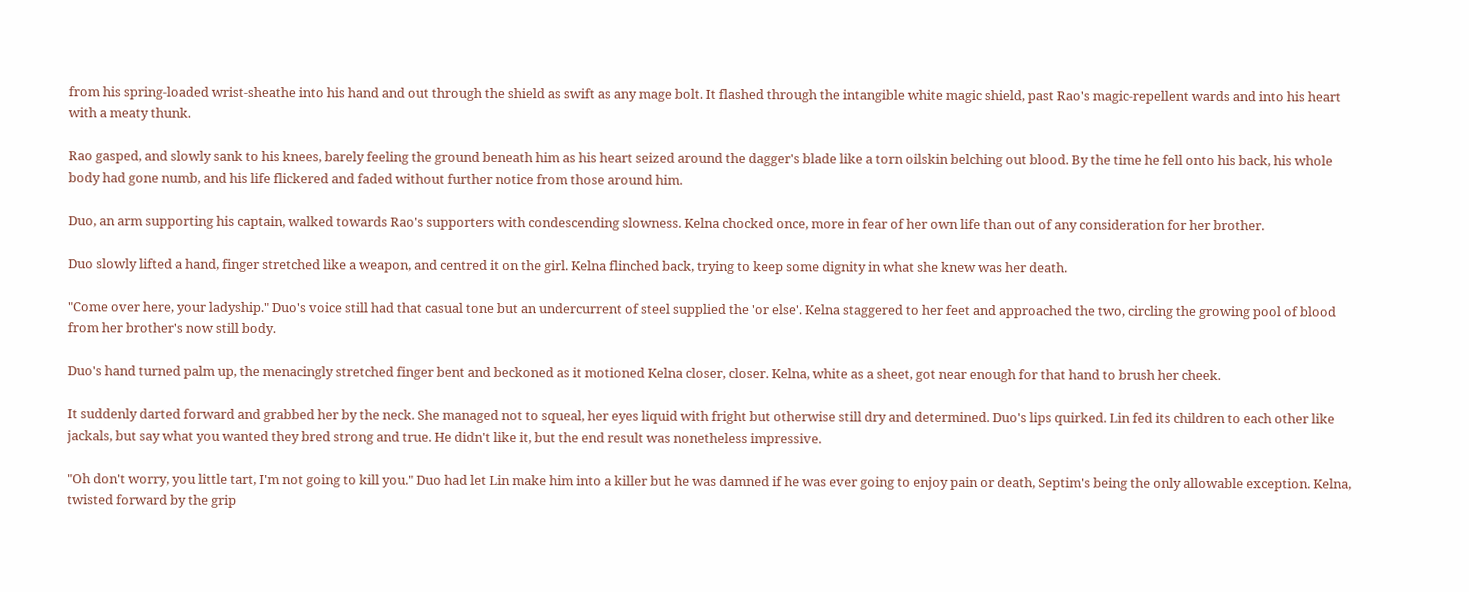from his spring-loaded wrist-sheathe into his hand and out through the shield as swift as any mage bolt. It flashed through the intangible white magic shield, past Rao's magic-repellent wards and into his heart with a meaty thunk.

Rao gasped, and slowly sank to his knees, barely feeling the ground beneath him as his heart seized around the dagger's blade like a torn oilskin belching out blood. By the time he fell onto his back, his whole body had gone numb, and his life flickered and faded without further notice from those around him.

Duo, an arm supporting his captain, walked towards Rao's supporters with condescending slowness. Kelna chocked once, more in fear of her own life than out of any consideration for her brother.

Duo slowly lifted a hand, finger stretched like a weapon, and centred it on the girl. Kelna flinched back, trying to keep some dignity in what she knew was her death.

"Come over here, your ladyship." Duo's voice still had that casual tone but an undercurrent of steel supplied the 'or else'. Kelna staggered to her feet and approached the two, circling the growing pool of blood from her brother's now still body.

Duo's hand turned palm up, the menacingly stretched finger bent and beckoned as it motioned Kelna closer, closer. Kelna, white as a sheet, got near enough for that hand to brush her cheek.

It suddenly darted forward and grabbed her by the neck. She managed not to squeal, her eyes liquid with fright but otherwise still dry and determined. Duo's lips quirked. Lin fed its children to each other like jackals, but say what you wanted they bred strong and true. He didn't like it, but the end result was nonetheless impressive.

"Oh don't worry, you little tart, I'm not going to kill you." Duo had let Lin make him into a killer but he was damned if he was ever going to enjoy pain or death, Septim's being the only allowable exception. Kelna, twisted forward by the grip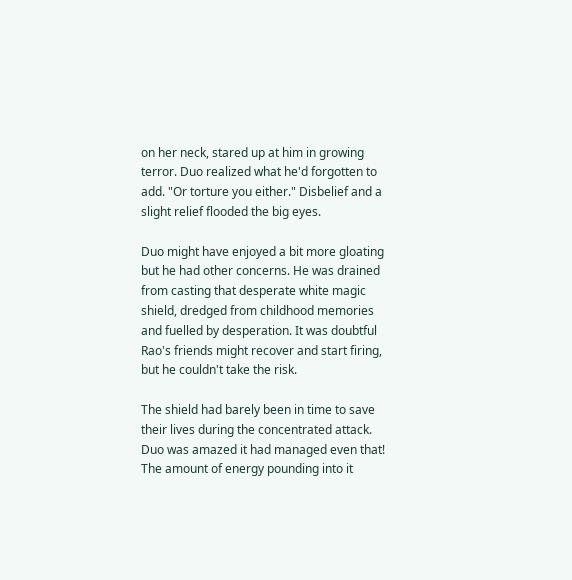on her neck, stared up at him in growing terror. Duo realized what he'd forgotten to add. "Or torture you either." Disbelief and a slight relief flooded the big eyes.

Duo might have enjoyed a bit more gloating but he had other concerns. He was drained from casting that desperate white magic shield, dredged from childhood memories and fuelled by desperation. It was doubtful Rao's friends might recover and start firing, but he couldn't take the risk.

The shield had barely been in time to save their lives during the concentrated attack. Duo was amazed it had managed even that! The amount of energy pounding into it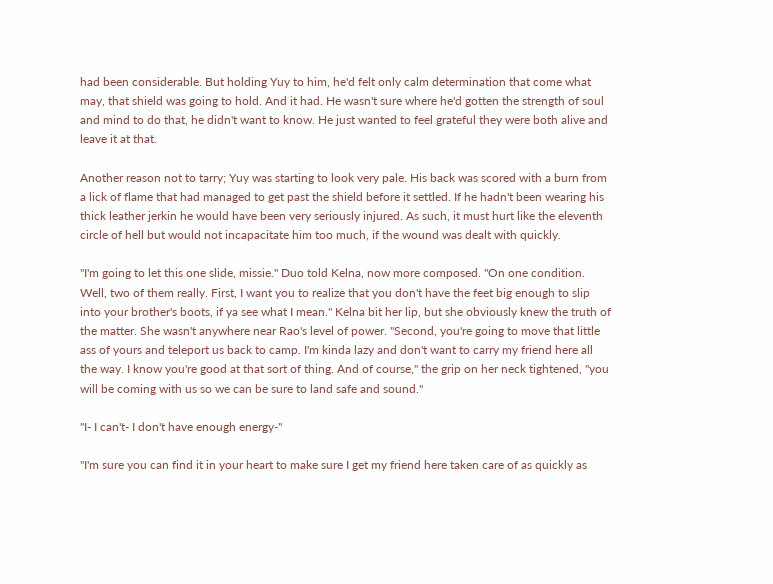had been considerable. But holding Yuy to him, he'd felt only calm determination that come what may, that shield was going to hold. And it had. He wasn't sure where he'd gotten the strength of soul and mind to do that, he didn't want to know. He just wanted to feel grateful they were both alive and leave it at that.

Another reason not to tarry; Yuy was starting to look very pale. His back was scored with a burn from a lick of flame that had managed to get past the shield before it settled. If he hadn't been wearing his thick leather jerkin he would have been very seriously injured. As such, it must hurt like the eleventh circle of hell but would not incapacitate him too much, if the wound was dealt with quickly.

"I'm going to let this one slide, missie." Duo told Kelna, now more composed. "On one condition. Well, two of them really. First, I want you to realize that you don't have the feet big enough to slip into your brother's boots, if ya see what I mean." Kelna bit her lip, but she obviously knew the truth of the matter. She wasn't anywhere near Rao's level of power. "Second, you're going to move that little ass of yours and teleport us back to camp. I'm kinda lazy and don't want to carry my friend here all the way. I know you're good at that sort of thing. And of course," the grip on her neck tightened, "you will be coming with us so we can be sure to land safe and sound."

"I- I can't- I don't have enough energy-"

"I'm sure you can find it in your heart to make sure I get my friend here taken care of as quickly as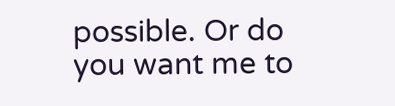possible. Or do you want me to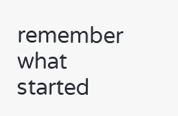remember what started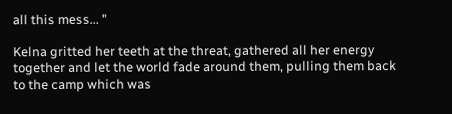all this mess... "

Kelna gritted her teeth at the threat, gathered all her energy together and let the world fade around them, pulling them back to the camp which was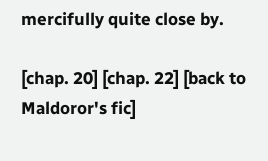mercifully quite close by.

[chap. 20] [chap. 22] [back to Maldoror's fic]